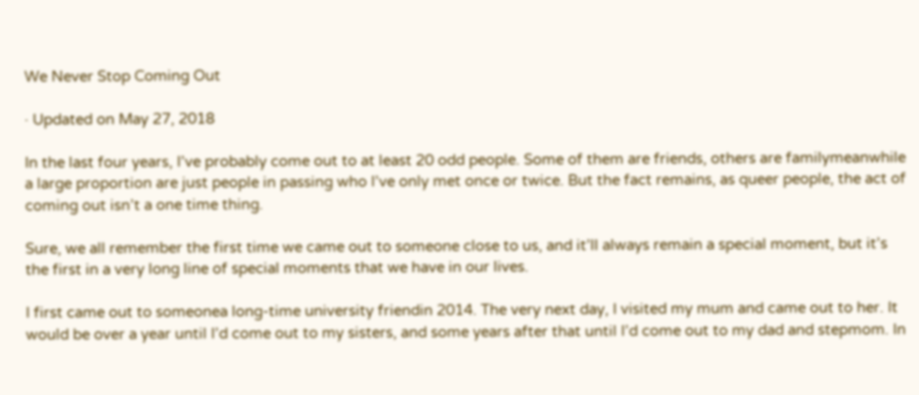We Never Stop Coming Out

· Updated on May 27, 2018

In the last four years, I’ve probably come out to at least 20 odd people. Some of them are friends, others are familymeanwhile a large proportion are just people in passing who I’ve only met once or twice. But the fact remains, as queer people, the act of coming out isn’t a one time thing.

Sure, we all remember the first time we came out to someone close to us, and it’ll always remain a special moment, but it’s the first in a very long line of special moments that we have in our lives.

I first came out to someonea long-time university friendin 2014. The very next day, I visited my mum and came out to her. It would be over a year until I’d come out to my sisters, and some years after that until I’d come out to my dad and stepmom. In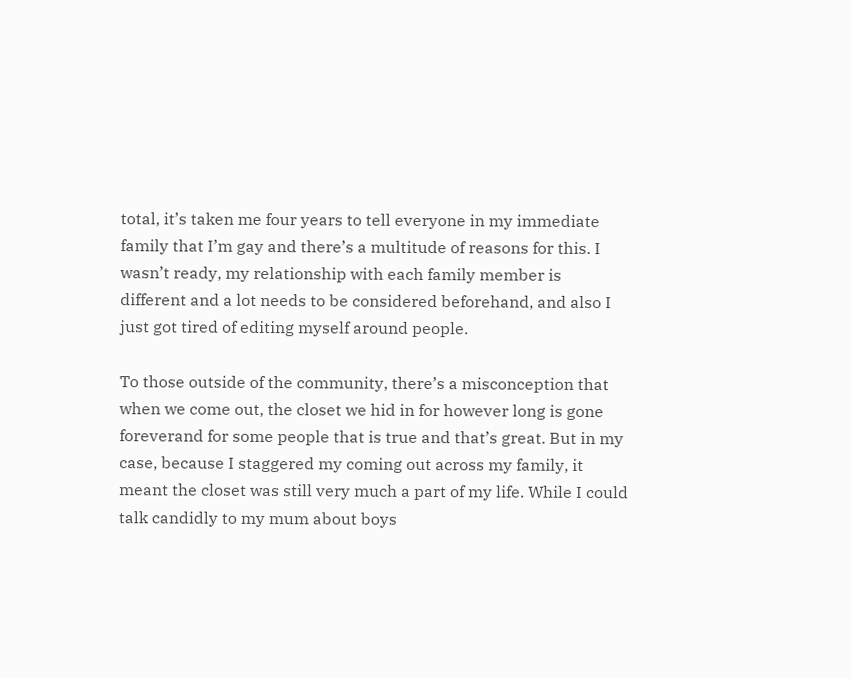total, it’s taken me four years to tell everyone in my immediate family that I’m gay and there’s a multitude of reasons for this. I wasn’t ready, my relationship with each family member is different and a lot needs to be considered beforehand, and also I just got tired of editing myself around people.

To those outside of the community, there’s a misconception that when we come out, the closet we hid in for however long is gone foreverand for some people that is true and that’s great. But in my case, because I staggered my coming out across my family, it meant the closet was still very much a part of my life. While I could talk candidly to my mum about boys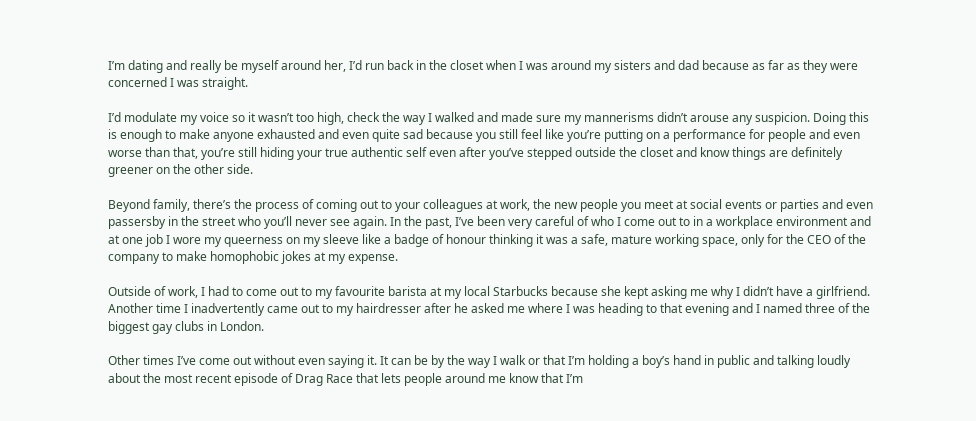I’m dating and really be myself around her, I’d run back in the closet when I was around my sisters and dad because as far as they were concerned I was straight.

I’d modulate my voice so it wasn’t too high, check the way I walked and made sure my mannerisms didn’t arouse any suspicion. Doing this is enough to make anyone exhausted and even quite sad because you still feel like you’re putting on a performance for people and even worse than that, you’re still hiding your true authentic self even after you’ve stepped outside the closet and know things are definitely greener on the other side.

Beyond family, there’s the process of coming out to your colleagues at work, the new people you meet at social events or parties and even passersby in the street who you’ll never see again. In the past, I’ve been very careful of who I come out to in a workplace environment and at one job I wore my queerness on my sleeve like a badge of honour thinking it was a safe, mature working space, only for the CEO of the company to make homophobic jokes at my expense.

Outside of work, I had to come out to my favourite barista at my local Starbucks because she kept asking me why I didn’t have a girlfriend. Another time I inadvertently came out to my hairdresser after he asked me where I was heading to that evening and I named three of the biggest gay clubs in London.

Other times I’ve come out without even saying it. It can be by the way I walk or that I’m holding a boy’s hand in public and talking loudly about the most recent episode of Drag Race that lets people around me know that I’m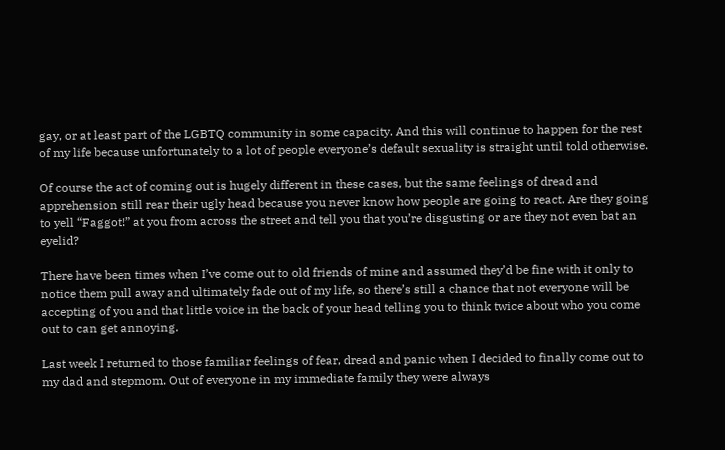gay, or at least part of the LGBTQ community in some capacity. And this will continue to happen for the rest of my life because unfortunately to a lot of people everyone’s default sexuality is straight until told otherwise.

Of course the act of coming out is hugely different in these cases, but the same feelings of dread and apprehension still rear their ugly head because you never know how people are going to react. Are they going to yell “Faggot!” at you from across the street and tell you that you’re disgusting or are they not even bat an eyelid?

There have been times when I’ve come out to old friends of mine and assumed they’d be fine with it only to notice them pull away and ultimately fade out of my life, so there’s still a chance that not everyone will be accepting of you and that little voice in the back of your head telling you to think twice about who you come out to can get annoying.

Last week I returned to those familiar feelings of fear, dread and panic when I decided to finally come out to my dad and stepmom. Out of everyone in my immediate family they were always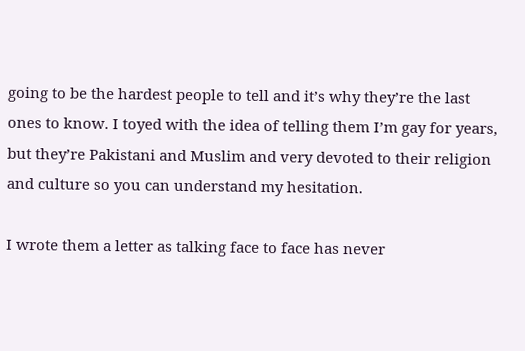going to be the hardest people to tell and it’s why they’re the last ones to know. I toyed with the idea of telling them I’m gay for years, but they’re Pakistani and Muslim and very devoted to their religion and culture so you can understand my hesitation.

I wrote them a letter as talking face to face has never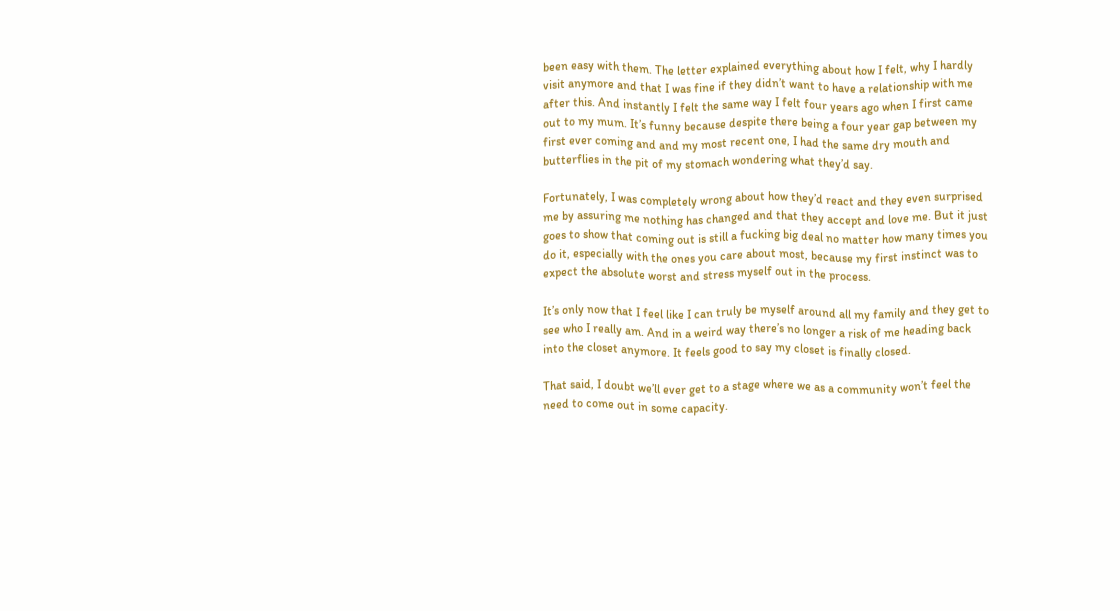been easy with them. The letter explained everything about how I felt, why I hardly visit anymore and that I was fine if they didn’t want to have a relationship with me after this. And instantly I felt the same way I felt four years ago when I first came out to my mum. It’s funny because despite there being a four year gap between my first ever coming and and my most recent one, I had the same dry mouth and butterflies in the pit of my stomach wondering what they’d say.

Fortunately, I was completely wrong about how they’d react and they even surprised me by assuring me nothing has changed and that they accept and love me. But it just goes to show that coming out is still a fucking big deal no matter how many times you do it, especially with the ones you care about most, because my first instinct was to expect the absolute worst and stress myself out in the process.

It’s only now that I feel like I can truly be myself around all my family and they get to see who I really am. And in a weird way there’s no longer a risk of me heading back into the closet anymore. It feels good to say my closet is finally closed.

That said, I doubt we’ll ever get to a stage where we as a community won’t feel the need to come out in some capacity.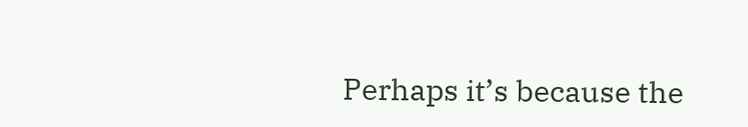Perhaps it’s because the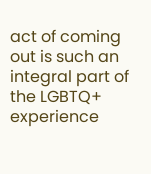act of coming out is such an integral part of the LGBTQ+ experience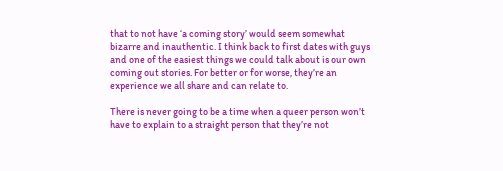that to not have ‘a coming story’ would seem somewhat bizarre and inauthentic. I think back to first dates with guys and one of the easiest things we could talk about is our own coming out stories. For better or for worse, they’re an experience we all share and can relate to.

There is never going to be a time when a queer person won’t have to explain to a straight person that they’re not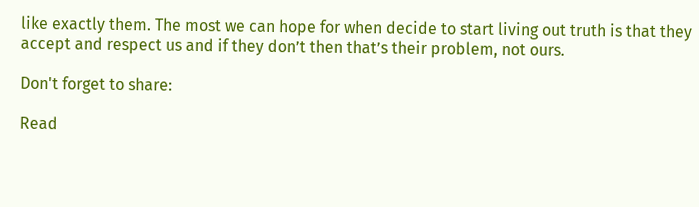like exactly them. The most we can hope for when decide to start living out truth is that they accept and respect us and if they don’t then that’s their problem, not ours.

Don't forget to share:

Read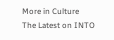More in Culture
The Latest on INTO